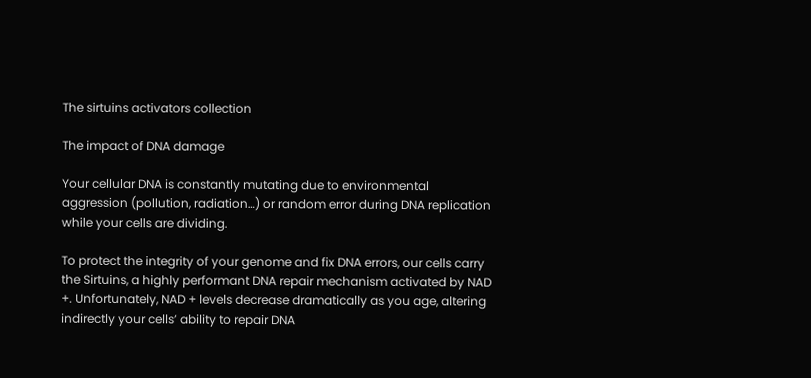The sirtuins activators collection

The impact of DNA damage

Your cellular DNA is constantly mutating due to environmental aggression (pollution, radiation…) or random error during DNA replication while your cells are dividing.

To protect the integrity of your genome and fix DNA errors, our cells carry the Sirtuins, a highly performant DNA repair mechanism activated by NAD +. Unfortunately, NAD + levels decrease dramatically as you age, altering indirectly your cells’ ability to repair DNA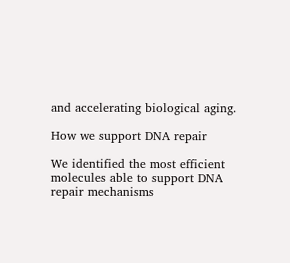and accelerating biological aging.

How we support DNA repair

We identified the most efficient molecules able to support DNA repair mechanisms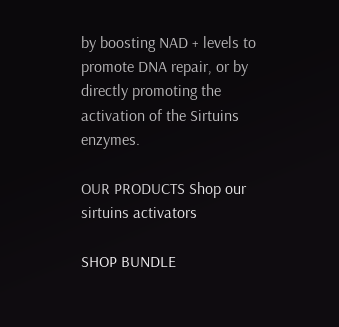by boosting NAD + levels to promote DNA repair, or by directly promoting the activation of the Sirtuins enzymes.

OUR PRODUCTS Shop our sirtuins activators

SHOP BUNDLE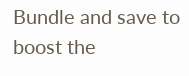Bundle and save to boost the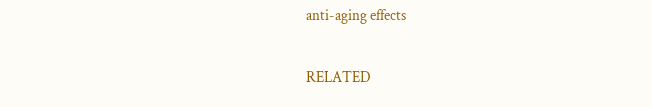anti-aging effects

RELATED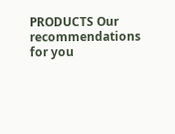PRODUCTS Our recommendations for you